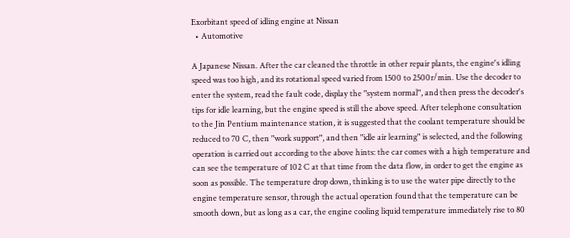Exorbitant speed of idling engine at Nissan
  • Automotive

A Japanese Nissan. After the car cleaned the throttle in other repair plants, the engine's idling speed was too high, and its rotational speed varied from 1500 to 2500r/min. Use the decoder to enter the system, read the fault code, display the "system normal", and then press the decoder's tips for idle learning, but the engine speed is still the above speed. After telephone consultation to the Jin Pentium maintenance station, it is suggested that the coolant temperature should be reduced to 70 C, then "work support", and then "idle air learning" is selected, and the following operation is carried out according to the above hints: the car comes with a high temperature and can see the temperature of 102 C at that time from the data flow, in order to get the engine as soon as possible. The temperature drop down, thinking is to use the water pipe directly to the engine temperature sensor, through the actual operation found that the temperature can be smooth down, but as long as a car, the engine cooling liquid temperature immediately rise to 80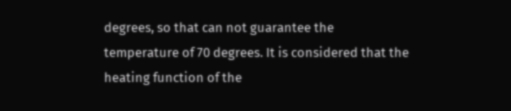degrees, so that can not guarantee the temperature of 70 degrees. It is considered that the heating function of the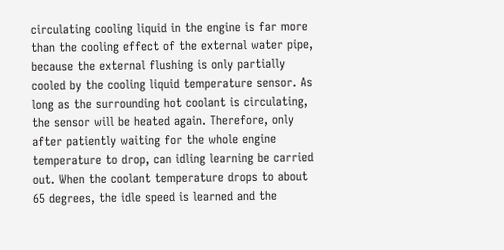circulating cooling liquid in the engine is far more than the cooling effect of the external water pipe, because the external flushing is only partially cooled by the cooling liquid temperature sensor. As long as the surrounding hot coolant is circulating, the sensor will be heated again. Therefore, only after patiently waiting for the whole engine temperature to drop, can idling learning be carried out. When the coolant temperature drops to about 65 degrees, the idle speed is learned and the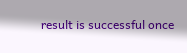result is successful once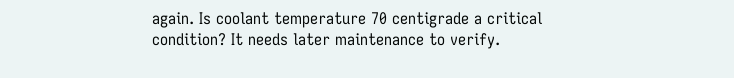again. Is coolant temperature 70 centigrade a critical condition? It needs later maintenance to verify.